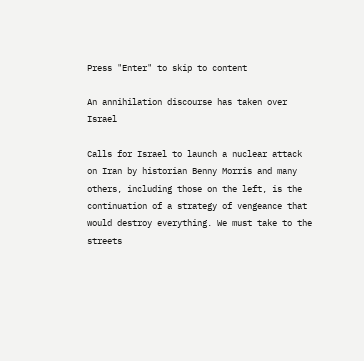Press "Enter" to skip to content

An annihilation discourse has taken over Israel

Calls for Israel to launch a nuclear attack on Iran by historian Benny Morris and many others, including those on the left, is the continuation of a strategy of vengeance that would destroy everything. We must take to the streets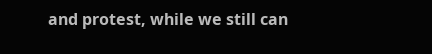and protest, while we still can